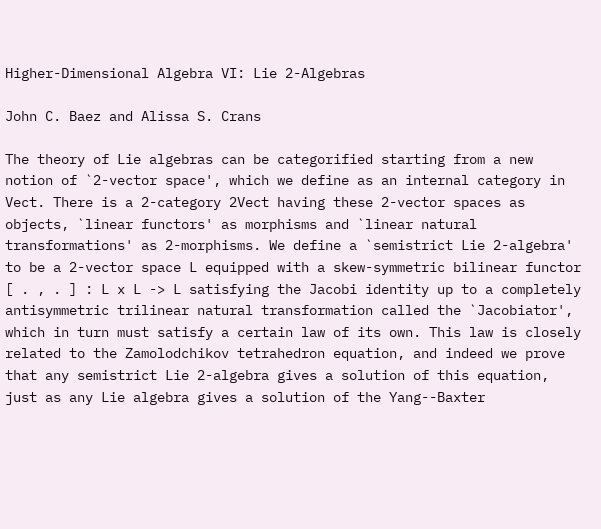Higher-Dimensional Algebra VI: Lie 2-Algebras

John C. Baez and Alissa S. Crans

The theory of Lie algebras can be categorified starting from a new notion of `2-vector space', which we define as an internal category in Vect. There is a 2-category 2Vect having these 2-vector spaces as objects, `linear functors' as morphisms and `linear natural transformations' as 2-morphisms. We define a `semistrict Lie 2-algebra' to be a 2-vector space L equipped with a skew-symmetric bilinear functor [ . , . ] : L x L -> L satisfying the Jacobi identity up to a completely antisymmetric trilinear natural transformation called the `Jacobiator', which in turn must satisfy a certain law of its own. This law is closely related to the Zamolodchikov tetrahedron equation, and indeed we prove that any semistrict Lie 2-algebra gives a solution of this equation, just as any Lie algebra gives a solution of the Yang--Baxter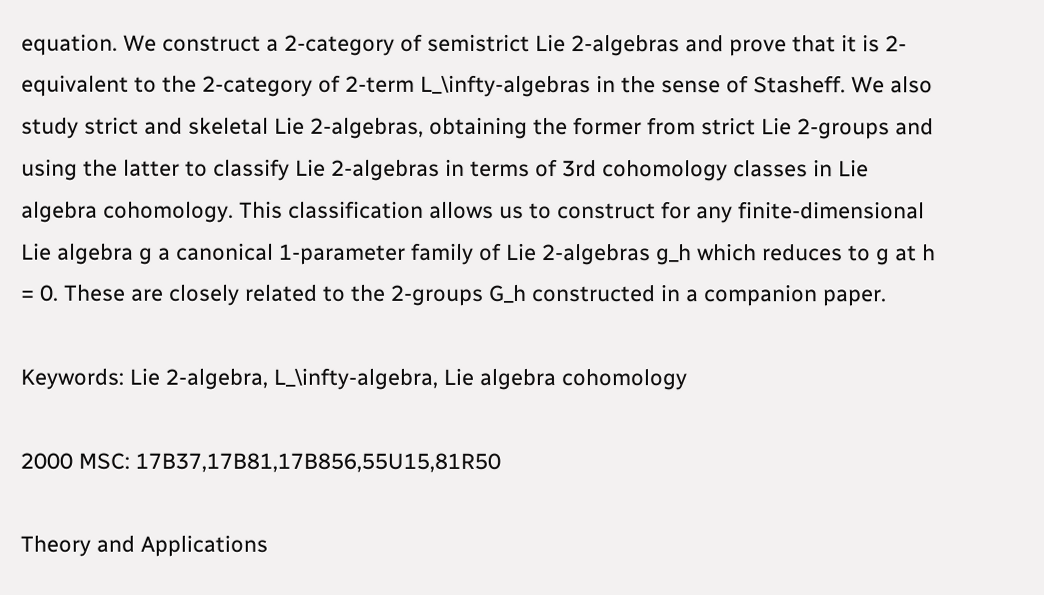equation. We construct a 2-category of semistrict Lie 2-algebras and prove that it is 2-equivalent to the 2-category of 2-term L_\infty-algebras in the sense of Stasheff. We also study strict and skeletal Lie 2-algebras, obtaining the former from strict Lie 2-groups and using the latter to classify Lie 2-algebras in terms of 3rd cohomology classes in Lie algebra cohomology. This classification allows us to construct for any finite-dimensional Lie algebra g a canonical 1-parameter family of Lie 2-algebras g_h which reduces to g at h = 0. These are closely related to the 2-groups G_h constructed in a companion paper.

Keywords: Lie 2-algebra, L_\infty-algebra, Lie algebra cohomology

2000 MSC: 17B37,17B81,17B856,55U15,81R50

Theory and Applications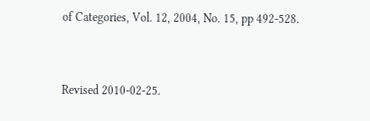of Categories, Vol. 12, 2004, No. 15, pp 492-528.


Revised 2010-02-25.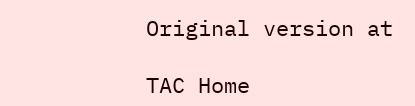Original version at

TAC Home